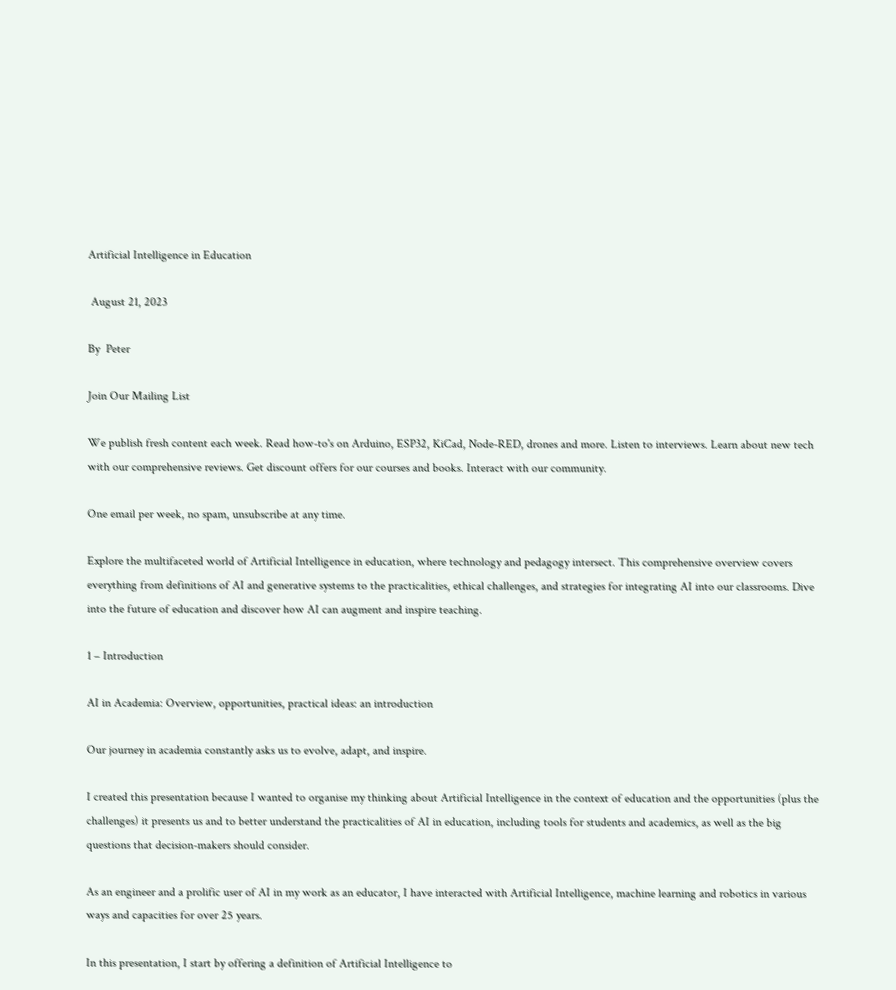Artificial Intelligence in Education

 August 21, 2023

By  Peter

Join Our Mailing List

We publish fresh content each week. Read how-to's on Arduino, ESP32, KiCad, Node-RED, drones and more. Listen to interviews. Learn about new tech with our comprehensive reviews. Get discount offers for our courses and books. Interact with our community.

One email per week, no spam, unsubscribe at any time.

Explore the multifaceted world of Artificial Intelligence in education, where technology and pedagogy intersect. This comprehensive overview covers everything from definitions of AI and generative systems to the practicalities, ethical challenges, and strategies for integrating AI into our classrooms. Dive into the future of education and discover how AI can augment and inspire teaching.

1 – Introduction

AI in Academia: Overview, opportunities, practical ideas: an introduction

Our journey in academia constantly asks us to evolve, adapt, and inspire.

I created this presentation because I wanted to organise my thinking about Artificial Intelligence in the context of education and the opportunities (plus the challenges) it presents us and to better understand the practicalities of AI in education, including tools for students and academics, as well as the big questions that decision-makers should consider.

As an engineer and a prolific user of AI in my work as an educator, I have interacted with Artificial Intelligence, machine learning and robotics in various ways and capacities for over 25 years.

In this presentation, I start by offering a definition of Artificial Intelligence to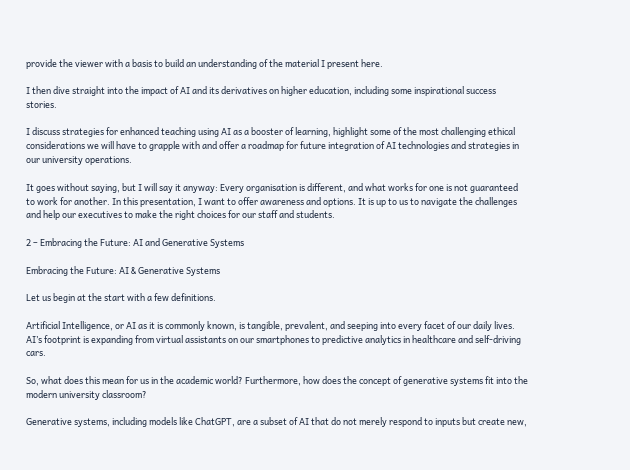provide the viewer with a basis to build an understanding of the material I present here.

I then dive straight into the impact of AI and its derivatives on higher education, including some inspirational success stories.

I discuss strategies for enhanced teaching using AI as a booster of learning, highlight some of the most challenging ethical considerations we will have to grapple with and offer a roadmap for future integration of AI technologies and strategies in our university operations.

It goes without saying, but I will say it anyway: Every organisation is different, and what works for one is not guaranteed to work for another. In this presentation, I want to offer awareness and options. It is up to us to navigate the challenges and help our executives to make the right choices for our staff and students.

2 – Embracing the Future: AI and Generative Systems

Embracing the Future: AI & Generative Systems

Let us begin at the start with a few definitions.

Artificial Intelligence, or AI as it is commonly known, is tangible, prevalent, and seeping into every facet of our daily lives. AI’s footprint is expanding from virtual assistants on our smartphones to predictive analytics in healthcare and self-driving cars.

So, what does this mean for us in the academic world? Furthermore, how does the concept of generative systems fit into the modern university classroom?

Generative systems, including models like ChatGPT, are a subset of AI that do not merely respond to inputs but create new,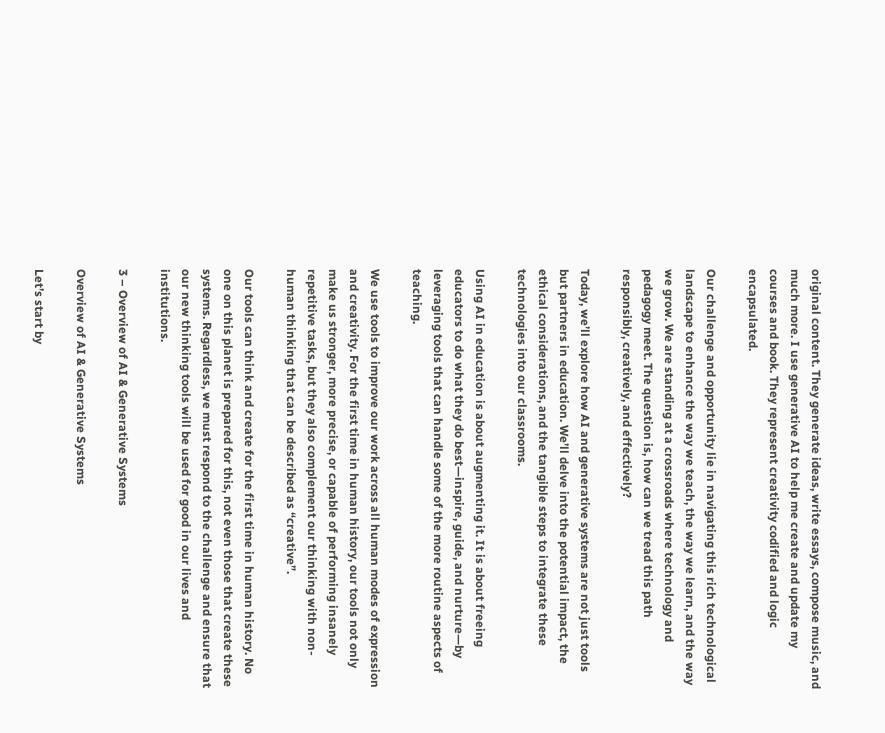original content. They generate ideas, write essays, compose music, and much more. I use generative AI to help me create and update my courses and book. They represent creativity codified and logic encapsulated.

Our challenge and opportunity lie in navigating this rich technological landscape to enhance the way we teach, the way we learn, and the way we grow. We are standing at a crossroads where technology and pedagogy meet. The question is, how can we tread this path responsibly, creatively, and effectively?

Today, we’ll explore how AI and generative systems are not just tools but partners in education. We’ll delve into the potential impact, the ethical considerations, and the tangible steps to integrate these technologies into our classrooms.

Using AI in education is about augmenting it. It is about freeing educators to do what they do best—inspire, guide, and nurture—by leveraging tools that can handle some of the more routine aspects of teaching.

We use tools to improve our work across all human modes of expression and creativity. For the first time in human history, our tools not only make us stronger, more precise, or capable of performing insanely repetitive tasks, but they also complement our thinking with non-human thinking that can be described as “creative”.

Our tools can think and create for the first time in human history. No one on this planet is prepared for this, not even those that create these systems. Regardless, we must respond to the challenge and ensure that our new thinking tools will be used for good in our lives and institutions.

3 – Overview of AI & Generative Systems

Overview of AI & Generative Systems

Let’s start by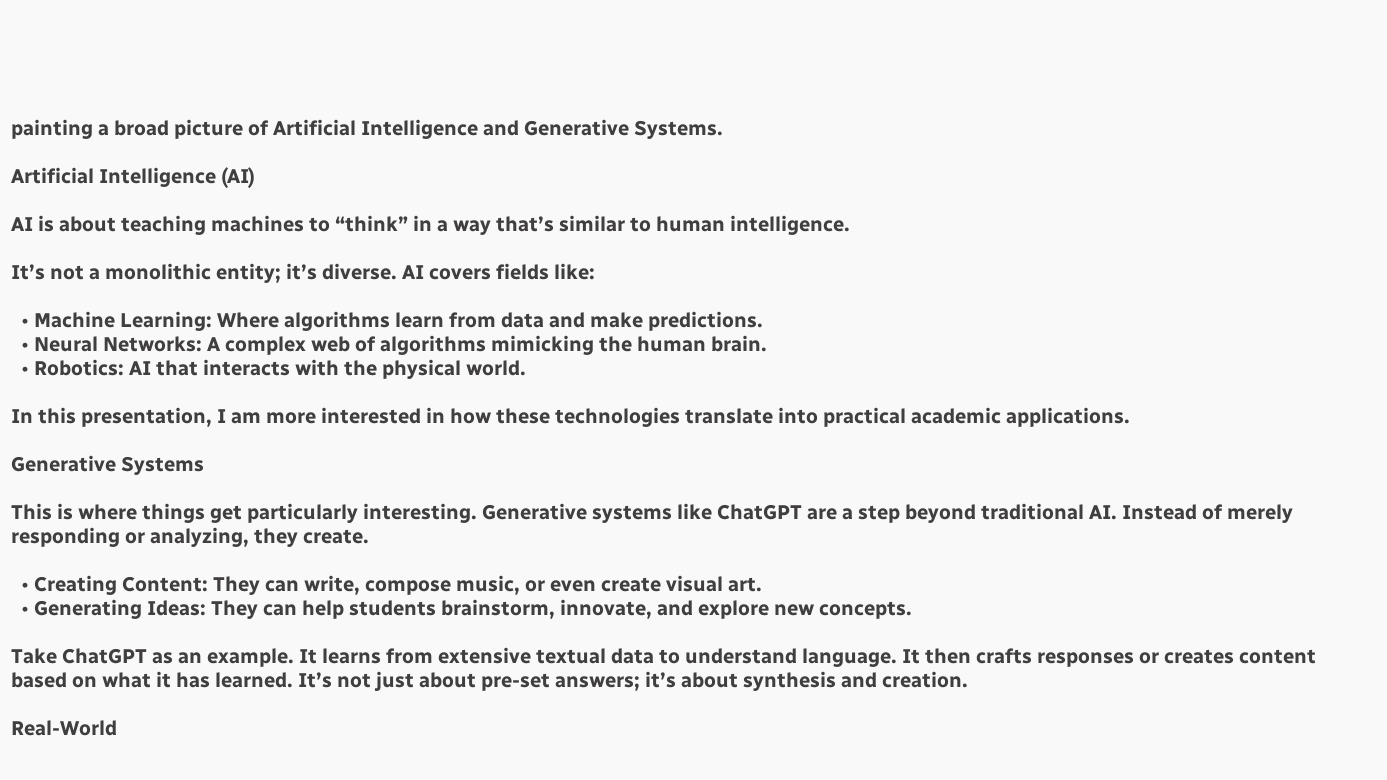painting a broad picture of Artificial Intelligence and Generative Systems.

Artificial Intelligence (AI)

AI is about teaching machines to “think” in a way that’s similar to human intelligence.

It’s not a monolithic entity; it’s diverse. AI covers fields like:

  • Machine Learning: Where algorithms learn from data and make predictions.
  • Neural Networks: A complex web of algorithms mimicking the human brain.
  • Robotics: AI that interacts with the physical world.

In this presentation, I am more interested in how these technologies translate into practical academic applications.

Generative Systems

This is where things get particularly interesting. Generative systems like ChatGPT are a step beyond traditional AI. Instead of merely responding or analyzing, they create.

  • Creating Content: They can write, compose music, or even create visual art.
  • Generating Ideas: They can help students brainstorm, innovate, and explore new concepts.

Take ChatGPT as an example. It learns from extensive textual data to understand language. It then crafts responses or creates content based on what it has learned. It’s not just about pre-set answers; it’s about synthesis and creation.

Real-World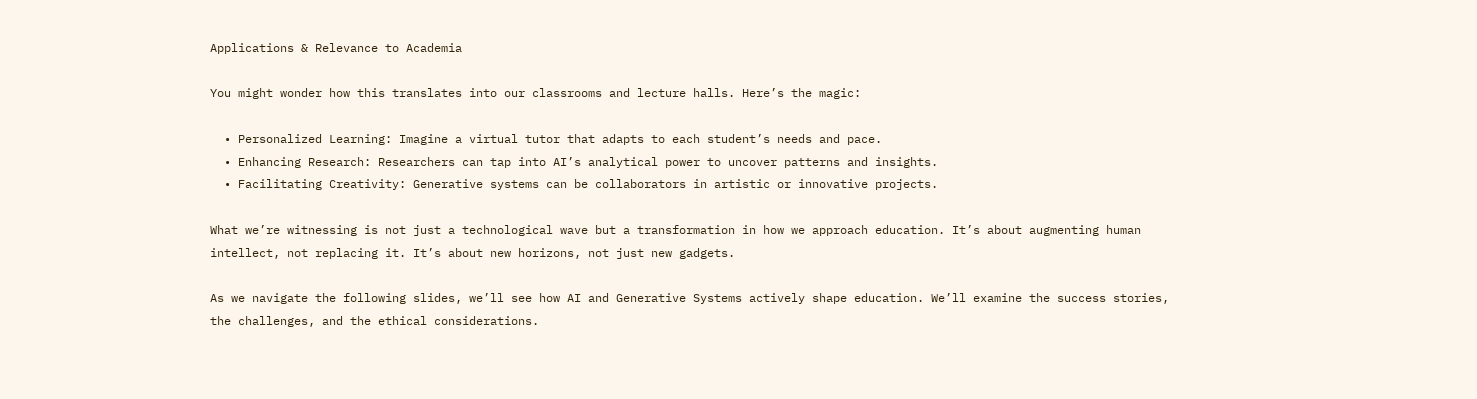Applications & Relevance to Academia

You might wonder how this translates into our classrooms and lecture halls. Here’s the magic:

  • Personalized Learning: Imagine a virtual tutor that adapts to each student’s needs and pace.
  • Enhancing Research: Researchers can tap into AI’s analytical power to uncover patterns and insights.
  • Facilitating Creativity: Generative systems can be collaborators in artistic or innovative projects.

What we’re witnessing is not just a technological wave but a transformation in how we approach education. It’s about augmenting human intellect, not replacing it. It’s about new horizons, not just new gadgets.

As we navigate the following slides, we’ll see how AI and Generative Systems actively shape education. We’ll examine the success stories, the challenges, and the ethical considerations.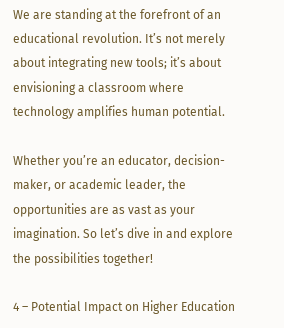We are standing at the forefront of an educational revolution. It’s not merely about integrating new tools; it’s about envisioning a classroom where technology amplifies human potential.

Whether you’re an educator, decision-maker, or academic leader, the opportunities are as vast as your imagination. So let’s dive in and explore the possibilities together!

4 – Potential Impact on Higher Education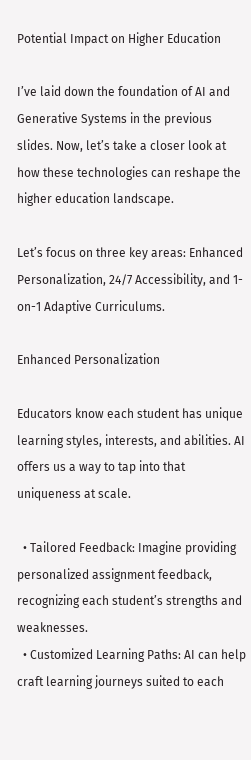Potential Impact on Higher Education

I’ve laid down the foundation of AI and Generative Systems in the previous slides. Now, let’s take a closer look at how these technologies can reshape the higher education landscape.

Let’s focus on three key areas: Enhanced Personalization, 24/7 Accessibility, and 1-on-1 Adaptive Curriculums.

Enhanced Personalization

Educators know each student has unique learning styles, interests, and abilities. AI offers us a way to tap into that uniqueness at scale.

  • Tailored Feedback: Imagine providing personalized assignment feedback, recognizing each student’s strengths and weaknesses.
  • Customized Learning Paths: AI can help craft learning journeys suited to each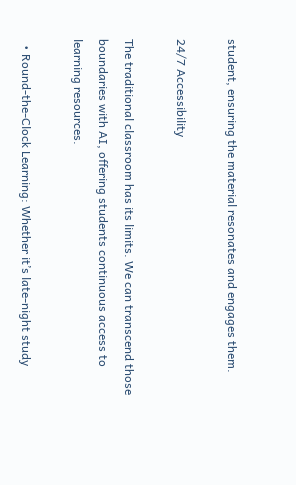student, ensuring the material resonates and engages them.

24/7 Accessibility

The traditional classroom has its limits. We can transcend those boundaries with AI, offering students continuous access to learning resources.

  • Round-the-Clock Learning: Whether it’s late-night study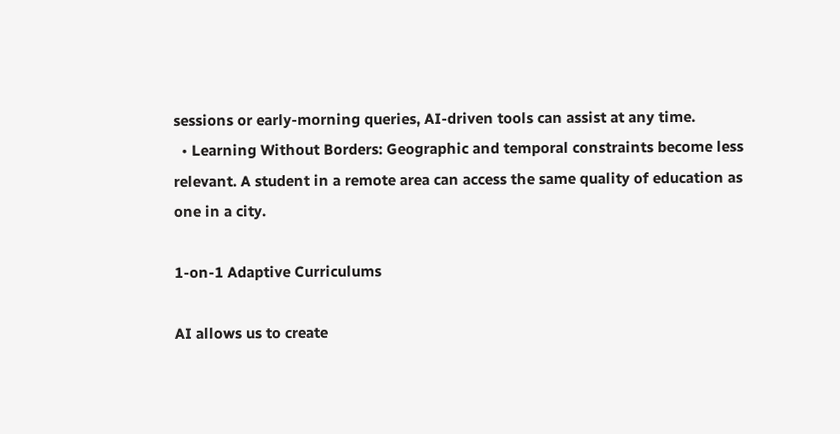sessions or early-morning queries, AI-driven tools can assist at any time.
  • Learning Without Borders: Geographic and temporal constraints become less relevant. A student in a remote area can access the same quality of education as one in a city.

1-on-1 Adaptive Curriculums

AI allows us to create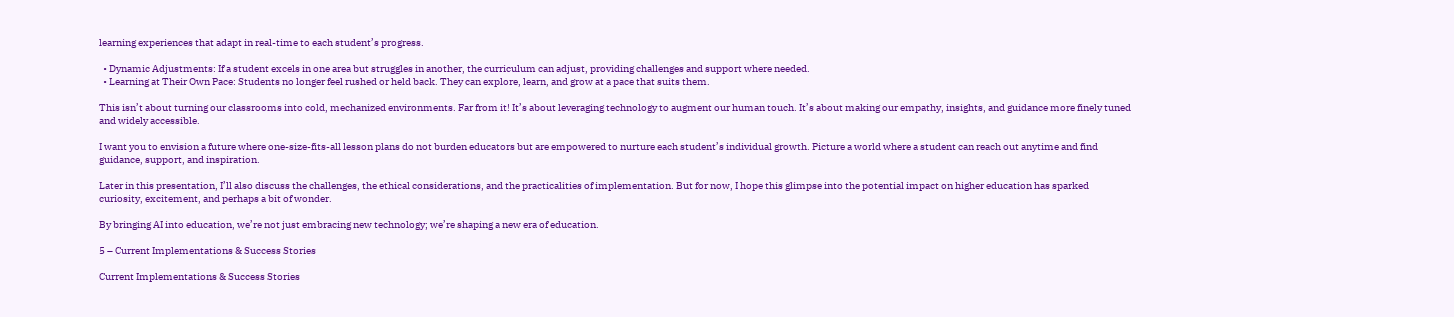learning experiences that adapt in real-time to each student’s progress.

  • Dynamic Adjustments: If a student excels in one area but struggles in another, the curriculum can adjust, providing challenges and support where needed.
  • Learning at Their Own Pace: Students no longer feel rushed or held back. They can explore, learn, and grow at a pace that suits them.

This isn’t about turning our classrooms into cold, mechanized environments. Far from it! It’s about leveraging technology to augment our human touch. It’s about making our empathy, insights, and guidance more finely tuned and widely accessible.

I want you to envision a future where one-size-fits-all lesson plans do not burden educators but are empowered to nurture each student’s individual growth. Picture a world where a student can reach out anytime and find guidance, support, and inspiration.

Later in this presentation, I’ll also discuss the challenges, the ethical considerations, and the practicalities of implementation. But for now, I hope this glimpse into the potential impact on higher education has sparked curiosity, excitement, and perhaps a bit of wonder.

By bringing AI into education, we’re not just embracing new technology; we’re shaping a new era of education.

5 – Current Implementations & Success Stories

Current Implementations & Success Stories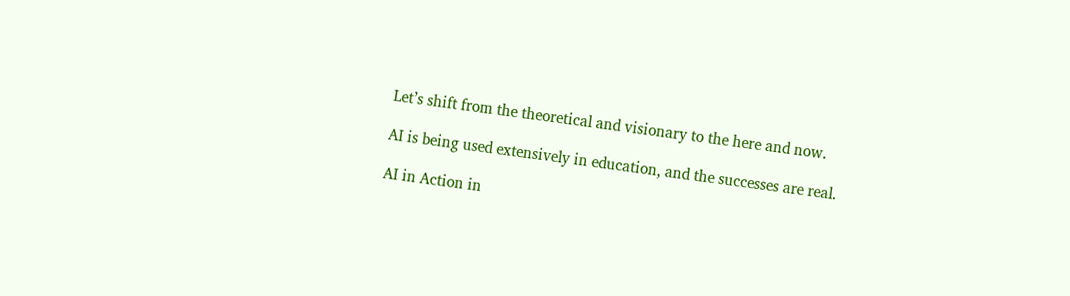Let’s shift from the theoretical and visionary to the here and now.

AI is being used extensively in education, and the successes are real.

AI in Action in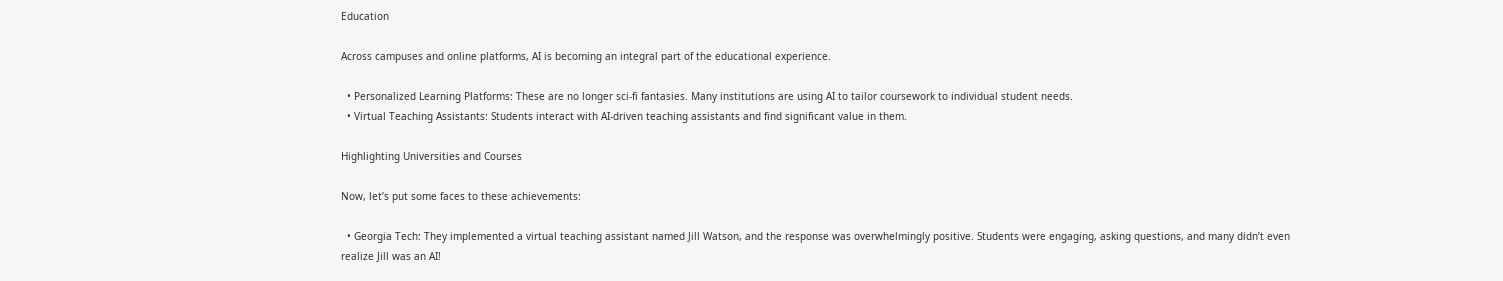Education

Across campuses and online platforms, AI is becoming an integral part of the educational experience.

  • Personalized Learning Platforms: These are no longer sci-fi fantasies. Many institutions are using AI to tailor coursework to individual student needs.
  • Virtual Teaching Assistants: Students interact with AI-driven teaching assistants and find significant value in them.

Highlighting Universities and Courses

Now, let’s put some faces to these achievements:

  • Georgia Tech: They implemented a virtual teaching assistant named Jill Watson, and the response was overwhelmingly positive. Students were engaging, asking questions, and many didn’t even realize Jill was an AI!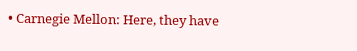• Carnegie Mellon: Here, they have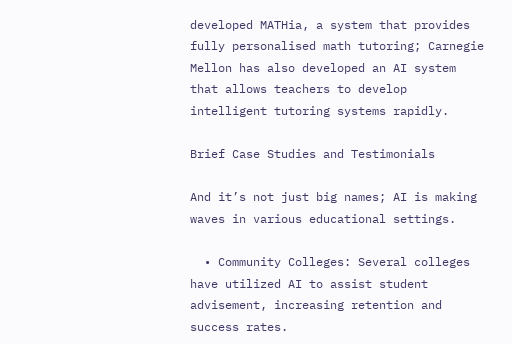developed MATHia, a system that provides fully personalised math tutoring; Carnegie Mellon has also developed an AI system that allows teachers to develop intelligent tutoring systems rapidly.

Brief Case Studies and Testimonials

And it’s not just big names; AI is making waves in various educational settings.

  • Community Colleges: Several colleges have utilized AI to assist student advisement, increasing retention and success rates.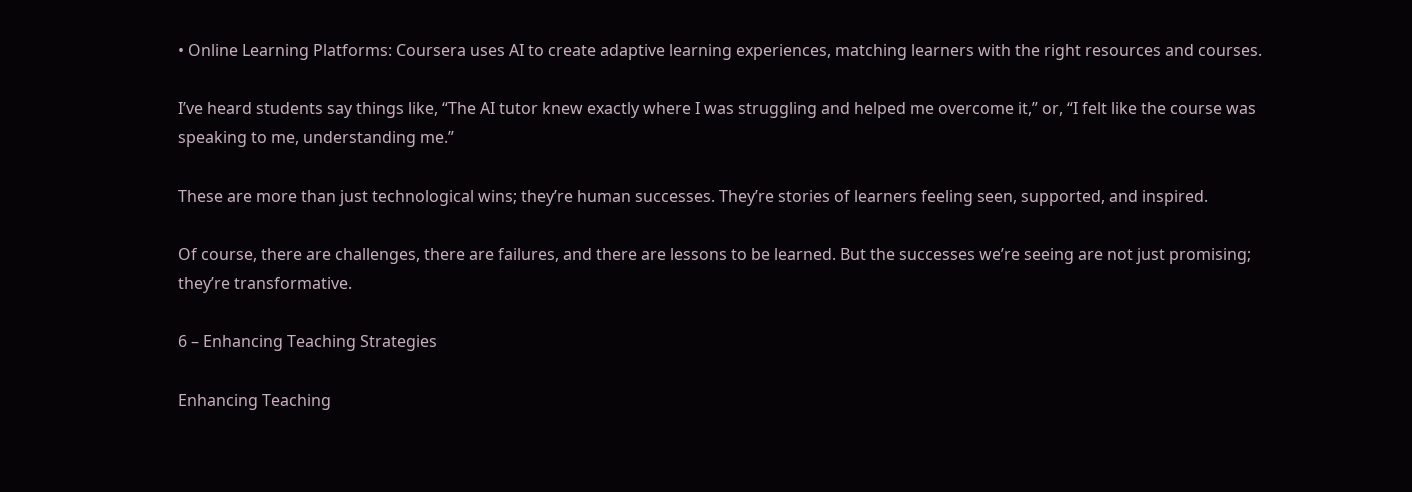• Online Learning Platforms: Coursera uses AI to create adaptive learning experiences, matching learners with the right resources and courses.

I’ve heard students say things like, “The AI tutor knew exactly where I was struggling and helped me overcome it,” or, “I felt like the course was speaking to me, understanding me.”

These are more than just technological wins; they’re human successes. They’re stories of learners feeling seen, supported, and inspired.

Of course, there are challenges, there are failures, and there are lessons to be learned. But the successes we’re seeing are not just promising; they’re transformative.

6 – Enhancing Teaching Strategies

Enhancing Teaching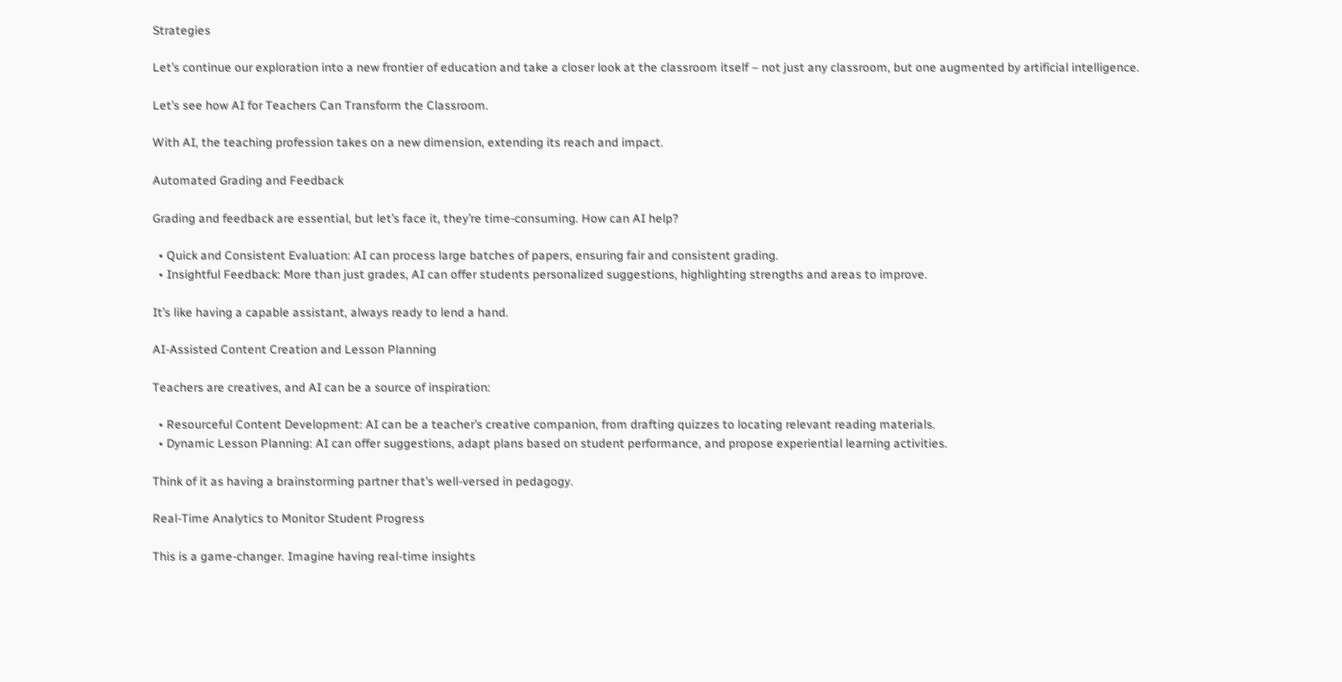Strategies

Let’s continue our exploration into a new frontier of education and take a closer look at the classroom itself – not just any classroom, but one augmented by artificial intelligence.

Let’s see how AI for Teachers Can Transform the Classroom.

With AI, the teaching profession takes on a new dimension, extending its reach and impact.

Automated Grading and Feedback

Grading and feedback are essential, but let’s face it, they’re time-consuming. How can AI help?

  • Quick and Consistent Evaluation: AI can process large batches of papers, ensuring fair and consistent grading.
  • Insightful Feedback: More than just grades, AI can offer students personalized suggestions, highlighting strengths and areas to improve.

It’s like having a capable assistant, always ready to lend a hand.

AI-Assisted Content Creation and Lesson Planning

Teachers are creatives, and AI can be a source of inspiration:

  • Resourceful Content Development: AI can be a teacher’s creative companion, from drafting quizzes to locating relevant reading materials.
  • Dynamic Lesson Planning: AI can offer suggestions, adapt plans based on student performance, and propose experiential learning activities.

Think of it as having a brainstorming partner that’s well-versed in pedagogy.

Real-Time Analytics to Monitor Student Progress

This is a game-changer. Imagine having real-time insights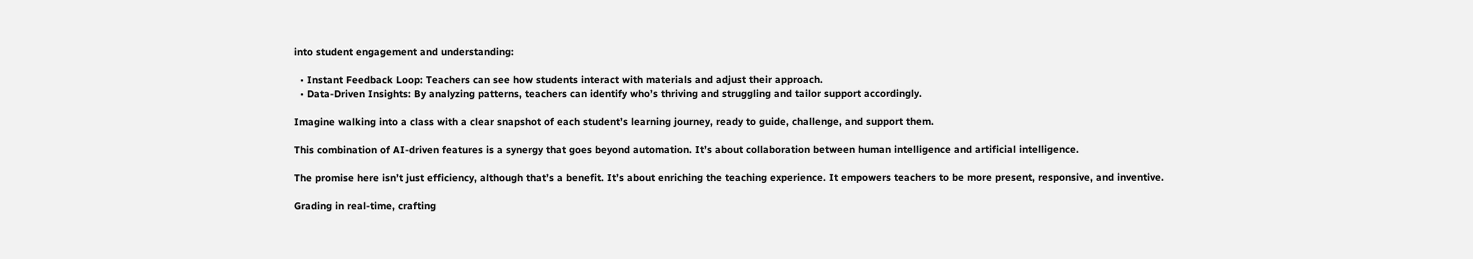into student engagement and understanding:

  • Instant Feedback Loop: Teachers can see how students interact with materials and adjust their approach.
  • Data-Driven Insights: By analyzing patterns, teachers can identify who’s thriving and struggling and tailor support accordingly.

Imagine walking into a class with a clear snapshot of each student’s learning journey, ready to guide, challenge, and support them.

This combination of AI-driven features is a synergy that goes beyond automation. It’s about collaboration between human intelligence and artificial intelligence.

The promise here isn’t just efficiency, although that’s a benefit. It’s about enriching the teaching experience. It empowers teachers to be more present, responsive, and inventive.

Grading in real-time, crafting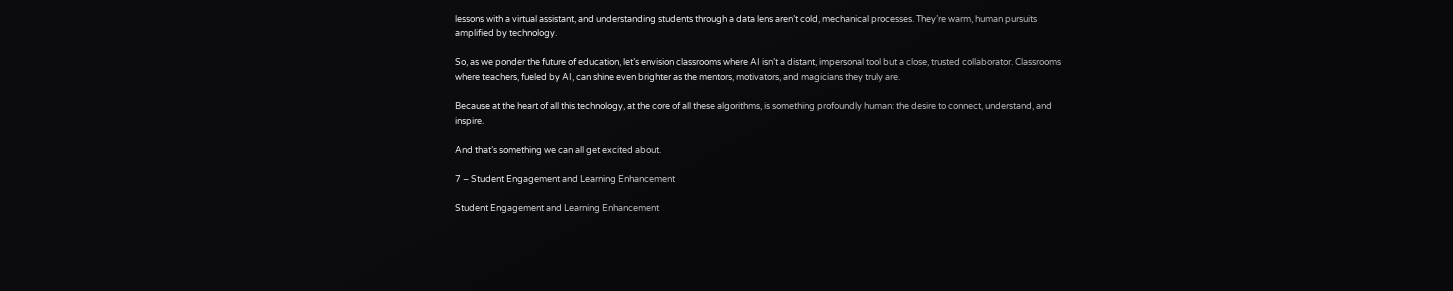lessons with a virtual assistant, and understanding students through a data lens aren’t cold, mechanical processes. They’re warm, human pursuits amplified by technology.

So, as we ponder the future of education, let’s envision classrooms where AI isn’t a distant, impersonal tool but a close, trusted collaborator. Classrooms where teachers, fueled by AI, can shine even brighter as the mentors, motivators, and magicians they truly are.

Because at the heart of all this technology, at the core of all these algorithms, is something profoundly human: the desire to connect, understand, and inspire.

And that’s something we can all get excited about.

7 – Student Engagement and Learning Enhancement

Student Engagement and Learning Enhancement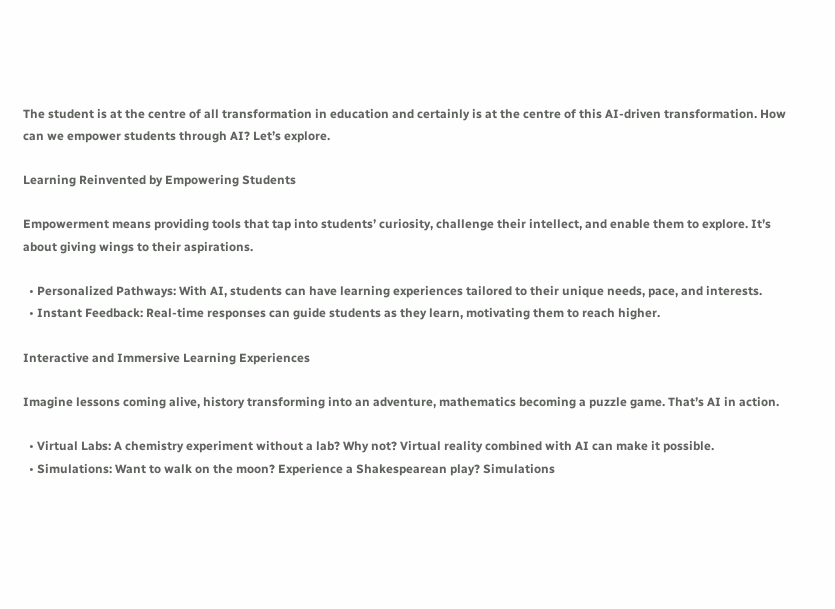The student is at the centre of all transformation in education and certainly is at the centre of this AI-driven transformation. How can we empower students through AI? Let’s explore.

Learning Reinvented by Empowering Students

Empowerment means providing tools that tap into students’ curiosity, challenge their intellect, and enable them to explore. It’s about giving wings to their aspirations.

  • Personalized Pathways: With AI, students can have learning experiences tailored to their unique needs, pace, and interests.
  • Instant Feedback: Real-time responses can guide students as they learn, motivating them to reach higher.

Interactive and Immersive Learning Experiences

Imagine lessons coming alive, history transforming into an adventure, mathematics becoming a puzzle game. That’s AI in action.

  • Virtual Labs: A chemistry experiment without a lab? Why not? Virtual reality combined with AI can make it possible.
  • Simulations: Want to walk on the moon? Experience a Shakespearean play? Simulations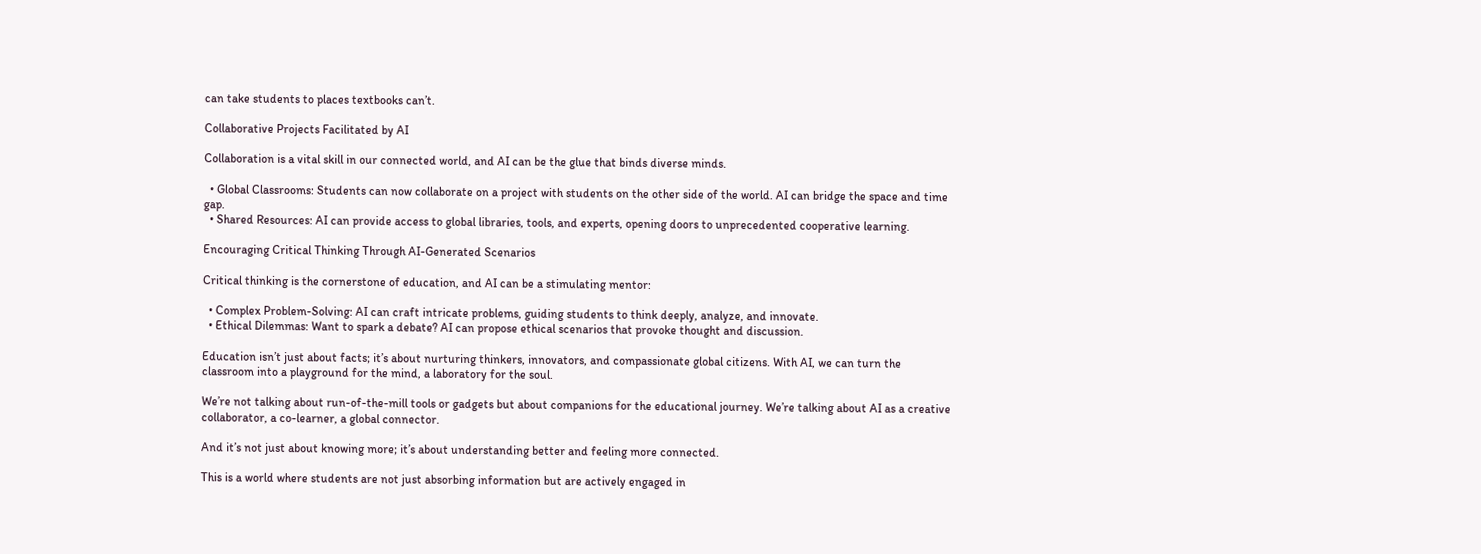can take students to places textbooks can’t.

Collaborative Projects Facilitated by AI

Collaboration is a vital skill in our connected world, and AI can be the glue that binds diverse minds.

  • Global Classrooms: Students can now collaborate on a project with students on the other side of the world. AI can bridge the space and time gap.
  • Shared Resources: AI can provide access to global libraries, tools, and experts, opening doors to unprecedented cooperative learning.

Encouraging Critical Thinking Through AI-Generated Scenarios

Critical thinking is the cornerstone of education, and AI can be a stimulating mentor:

  • Complex Problem-Solving: AI can craft intricate problems, guiding students to think deeply, analyze, and innovate.
  • Ethical Dilemmas: Want to spark a debate? AI can propose ethical scenarios that provoke thought and discussion.

Education isn’t just about facts; it’s about nurturing thinkers, innovators, and compassionate global citizens. With AI, we can turn the classroom into a playground for the mind, a laboratory for the soul.

We’re not talking about run-of-the-mill tools or gadgets but about companions for the educational journey. We’re talking about AI as a creative collaborator, a co-learner, a global connector.

And it’s not just about knowing more; it’s about understanding better and feeling more connected.

This is a world where students are not just absorbing information but are actively engaged in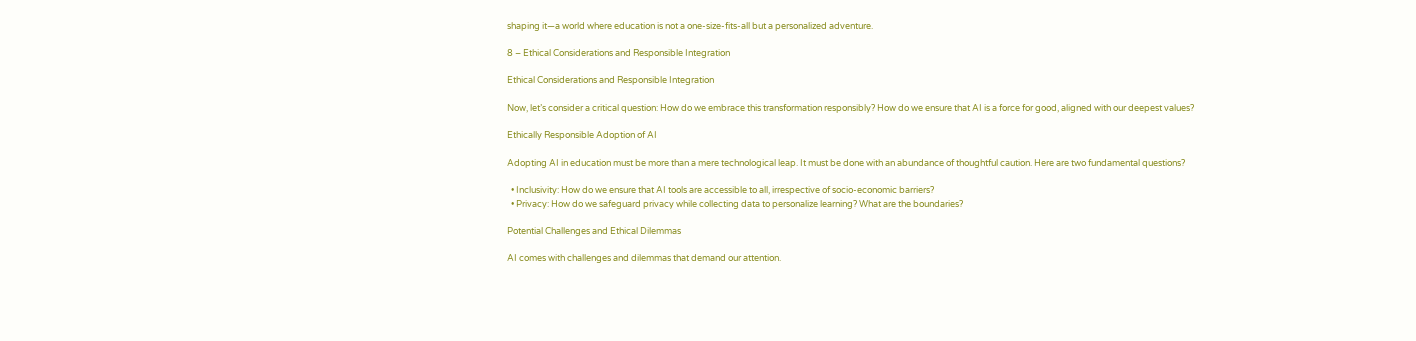shaping it—a world where education is not a one-size-fits-all but a personalized adventure.

8 – Ethical Considerations and Responsible Integration

Ethical Considerations and Responsible Integration

Now, let’s consider a critical question: How do we embrace this transformation responsibly? How do we ensure that AI is a force for good, aligned with our deepest values?

Ethically Responsible Adoption of AI

Adopting AI in education must be more than a mere technological leap. It must be done with an abundance of thoughtful caution. Here are two fundamental questions?

  • Inclusivity: How do we ensure that AI tools are accessible to all, irrespective of socio-economic barriers?
  • Privacy: How do we safeguard privacy while collecting data to personalize learning? What are the boundaries?

Potential Challenges and Ethical Dilemmas

AI comes with challenges and dilemmas that demand our attention.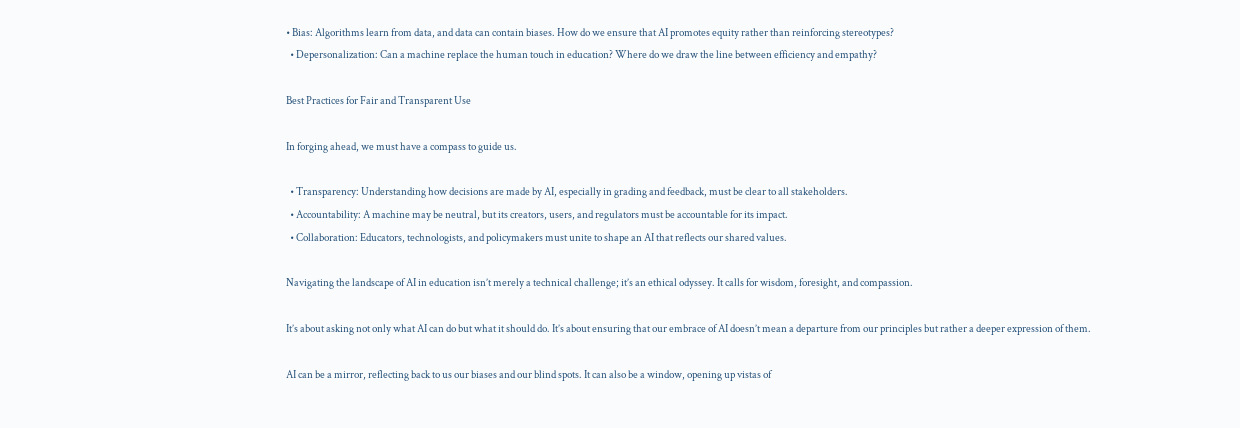• Bias: Algorithms learn from data, and data can contain biases. How do we ensure that AI promotes equity rather than reinforcing stereotypes?
  • Depersonalization: Can a machine replace the human touch in education? Where do we draw the line between efficiency and empathy?

Best Practices for Fair and Transparent Use

In forging ahead, we must have a compass to guide us.

  • Transparency: Understanding how decisions are made by AI, especially in grading and feedback, must be clear to all stakeholders.
  • Accountability: A machine may be neutral, but its creators, users, and regulators must be accountable for its impact.
  • Collaboration: Educators, technologists, and policymakers must unite to shape an AI that reflects our shared values.

Navigating the landscape of AI in education isn’t merely a technical challenge; it’s an ethical odyssey. It calls for wisdom, foresight, and compassion.

It’s about asking not only what AI can do but what it should do. It’s about ensuring that our embrace of AI doesn’t mean a departure from our principles but rather a deeper expression of them.

AI can be a mirror, reflecting back to us our biases and our blind spots. It can also be a window, opening up vistas of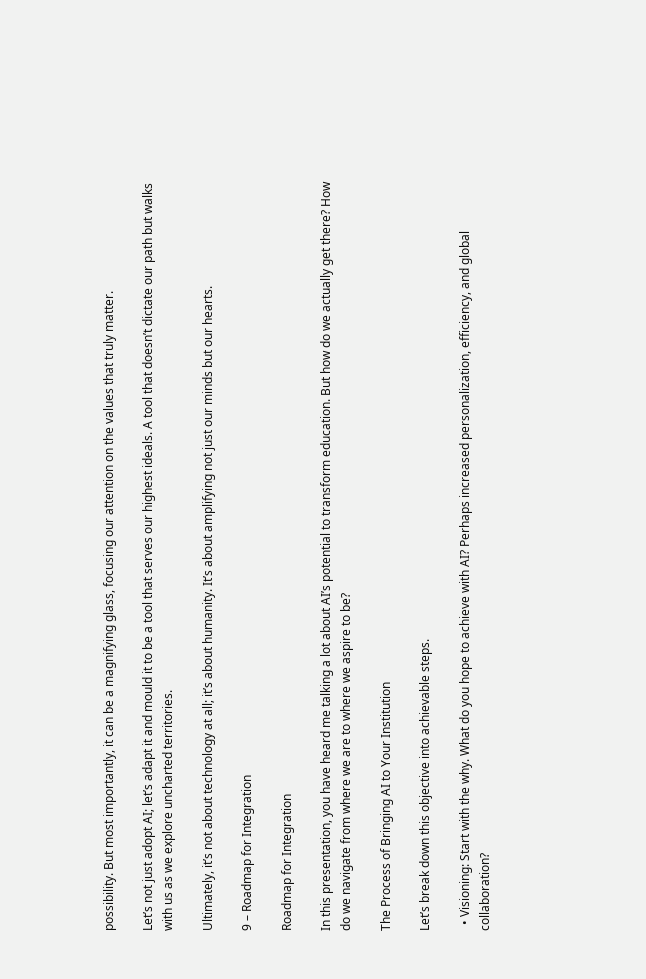possibility. But most importantly, it can be a magnifying glass, focusing our attention on the values that truly matter.

Let’s not just adopt AI; let’s adapt it and mould it to be a tool that serves our highest ideals. A tool that doesn’t dictate our path but walks with us as we explore uncharted territories.

Ultimately, it’s not about technology at all; it’s about humanity. It’s about amplifying not just our minds but our hearts.

9 – Roadmap for Integration

Roadmap for Integration

In this presentation, you have heard me talking a lot about AI’s potential to transform education. But how do we actually get there? How do we navigate from where we are to where we aspire to be?

The Process of Bringing AI to Your Institution

Let’s break down this objective into achievable steps.

  • Visioning: Start with the why. What do you hope to achieve with AI? Perhaps increased personalization, efficiency, and global collaboration?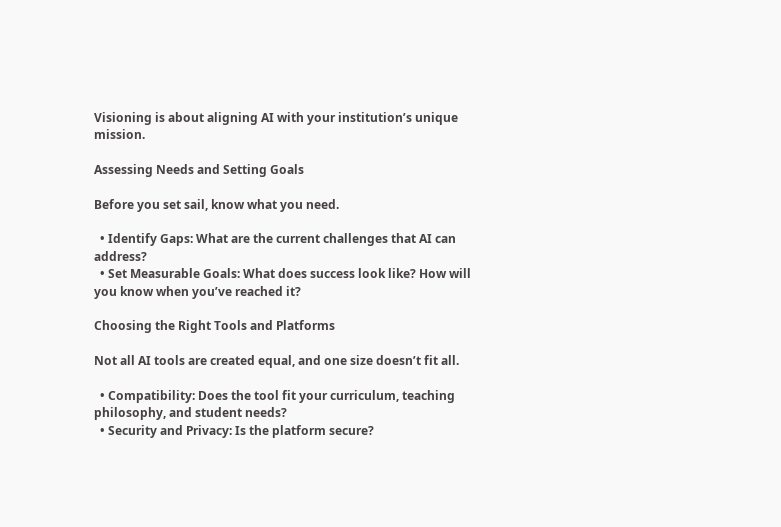Visioning is about aligning AI with your institution’s unique mission.

Assessing Needs and Setting Goals

Before you set sail, know what you need.

  • Identify Gaps: What are the current challenges that AI can address?
  • Set Measurable Goals: What does success look like? How will you know when you’ve reached it?

Choosing the Right Tools and Platforms

Not all AI tools are created equal, and one size doesn’t fit all.

  • Compatibility: Does the tool fit your curriculum, teaching philosophy, and student needs?
  • Security and Privacy: Is the platform secure?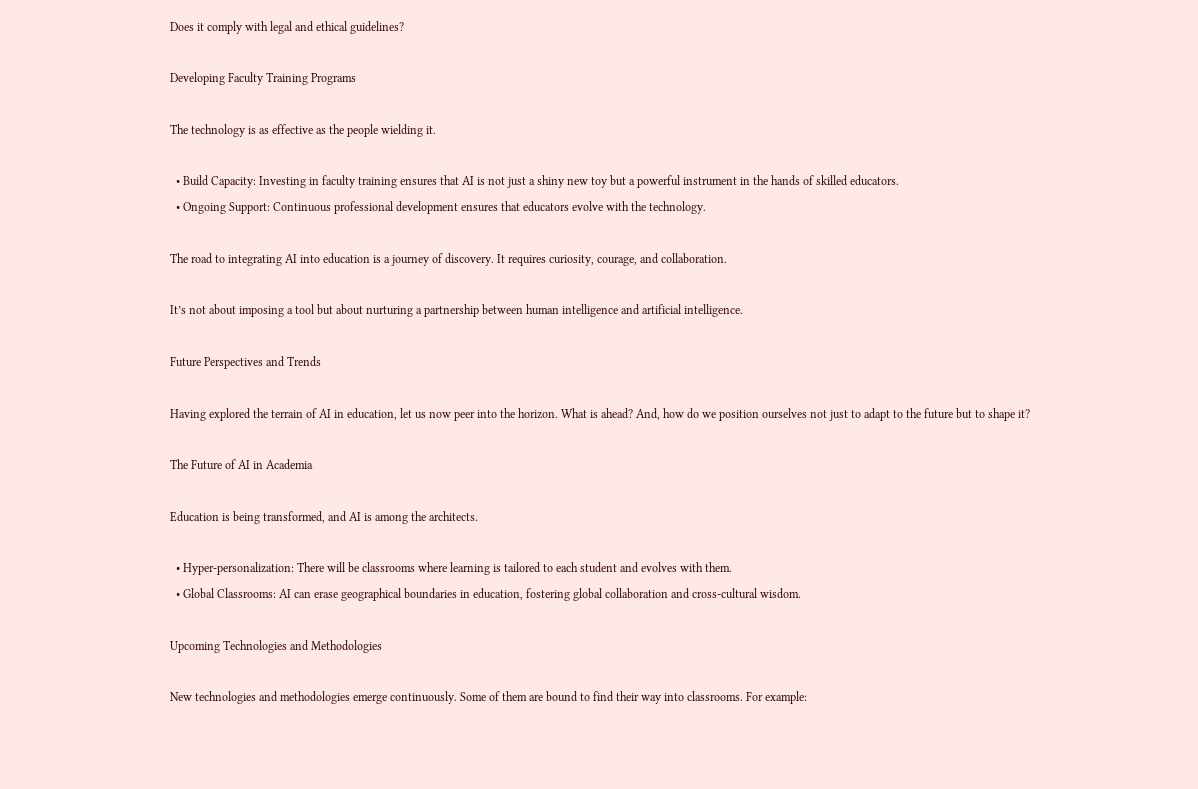Does it comply with legal and ethical guidelines?

Developing Faculty Training Programs

The technology is as effective as the people wielding it.

  • Build Capacity: Investing in faculty training ensures that AI is not just a shiny new toy but a powerful instrument in the hands of skilled educators.
  • Ongoing Support: Continuous professional development ensures that educators evolve with the technology.

The road to integrating AI into education is a journey of discovery. It requires curiosity, courage, and collaboration.

It’s not about imposing a tool but about nurturing a partnership between human intelligence and artificial intelligence.

Future Perspectives and Trends

Having explored the terrain of AI in education, let us now peer into the horizon. What is ahead? And, how do we position ourselves not just to adapt to the future but to shape it?

The Future of AI in Academia

Education is being transformed, and AI is among the architects.

  • Hyper-personalization: There will be classrooms where learning is tailored to each student and evolves with them.
  • Global Classrooms: AI can erase geographical boundaries in education, fostering global collaboration and cross-cultural wisdom.

Upcoming Technologies and Methodologies

New technologies and methodologies emerge continuously. Some of them are bound to find their way into classrooms. For example: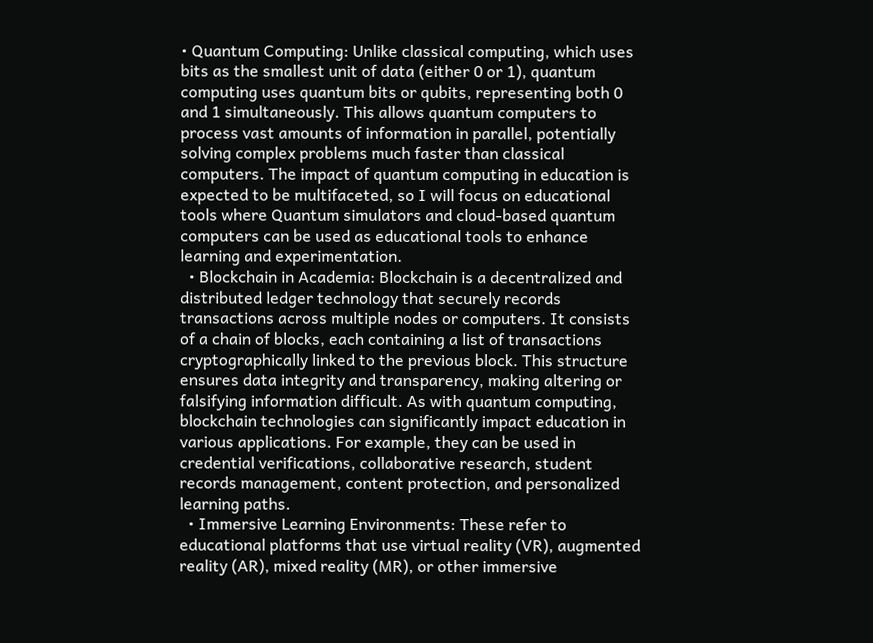• Quantum Computing: Unlike classical computing, which uses bits as the smallest unit of data (either 0 or 1), quantum computing uses quantum bits or qubits, representing both 0 and 1 simultaneously. This allows quantum computers to process vast amounts of information in parallel, potentially solving complex problems much faster than classical computers. The impact of quantum computing in education is expected to be multifaceted, so I will focus on educational tools where Quantum simulators and cloud-based quantum computers can be used as educational tools to enhance learning and experimentation.
  • Blockchain in Academia: Blockchain is a decentralized and distributed ledger technology that securely records transactions across multiple nodes or computers. It consists of a chain of blocks, each containing a list of transactions cryptographically linked to the previous block. This structure ensures data integrity and transparency, making altering or falsifying information difficult. As with quantum computing, blockchain technologies can significantly impact education in various applications. For example, they can be used in credential verifications, collaborative research, student records management, content protection, and personalized learning paths.
  • Immersive Learning Environments: These refer to educational platforms that use virtual reality (VR), augmented reality (AR), mixed reality (MR), or other immersive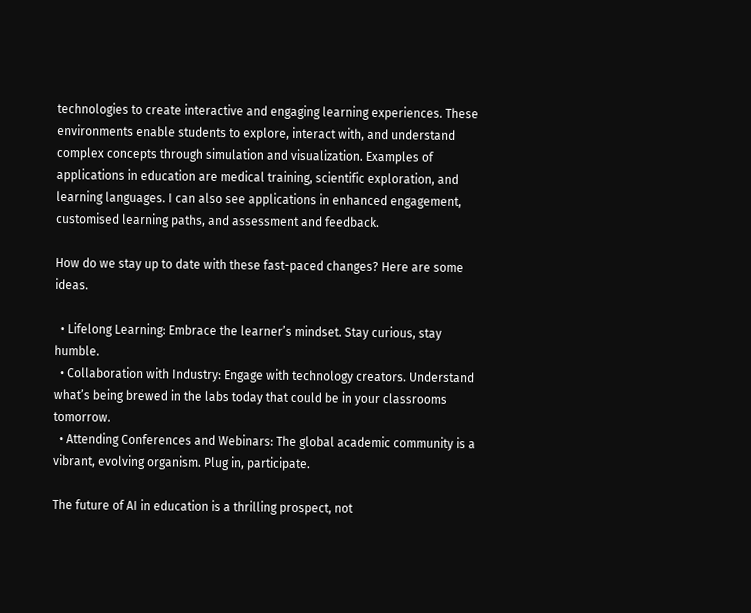technologies to create interactive and engaging learning experiences. These environments enable students to explore, interact with, and understand complex concepts through simulation and visualization. Examples of applications in education are medical training, scientific exploration, and learning languages. I can also see applications in enhanced engagement, customised learning paths, and assessment and feedback.

How do we stay up to date with these fast-paced changes? Here are some ideas.

  • Lifelong Learning: Embrace the learner’s mindset. Stay curious, stay humble.
  • Collaboration with Industry: Engage with technology creators. Understand what’s being brewed in the labs today that could be in your classrooms tomorrow.
  • Attending Conferences and Webinars: The global academic community is a vibrant, evolving organism. Plug in, participate.

The future of AI in education is a thrilling prospect, not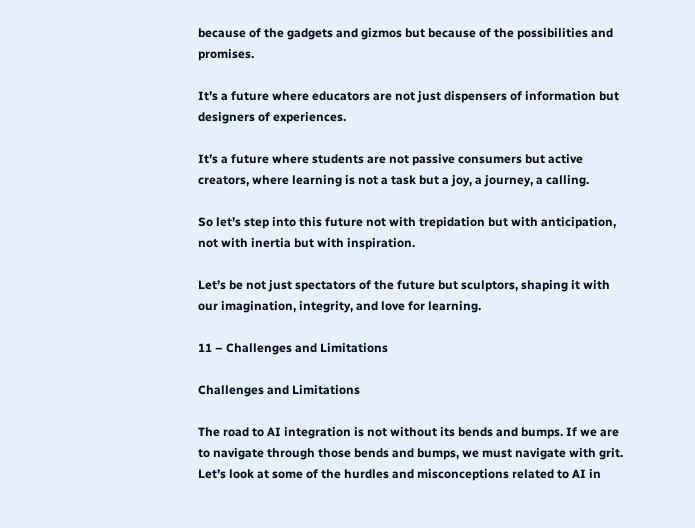because of the gadgets and gizmos but because of the possibilities and promises.

It’s a future where educators are not just dispensers of information but designers of experiences.

It’s a future where students are not passive consumers but active creators, where learning is not a task but a joy, a journey, a calling.

So let’s step into this future not with trepidation but with anticipation, not with inertia but with inspiration.

Let’s be not just spectators of the future but sculptors, shaping it with our imagination, integrity, and love for learning.

11 – Challenges and Limitations

Challenges and Limitations

The road to AI integration is not without its bends and bumps. If we are to navigate through those bends and bumps, we must navigate with grit. Let’s look at some of the hurdles and misconceptions related to AI in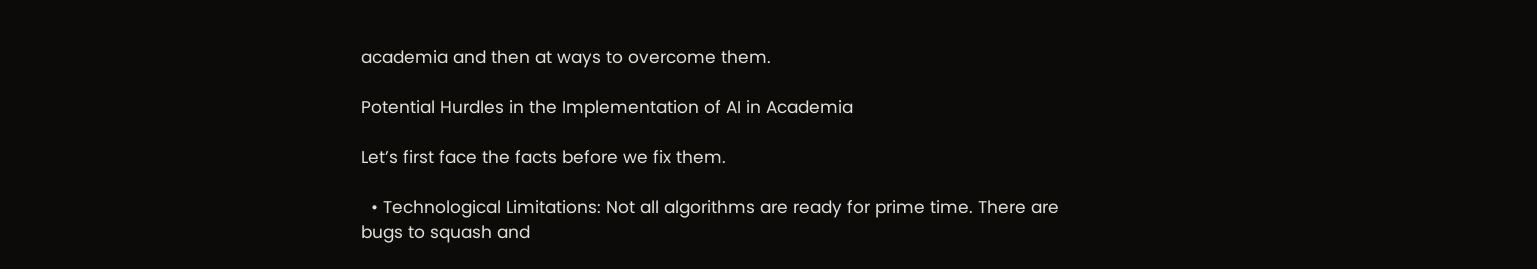academia and then at ways to overcome them.

Potential Hurdles in the Implementation of AI in Academia

Let’s first face the facts before we fix them.

  • Technological Limitations: Not all algorithms are ready for prime time. There are bugs to squash and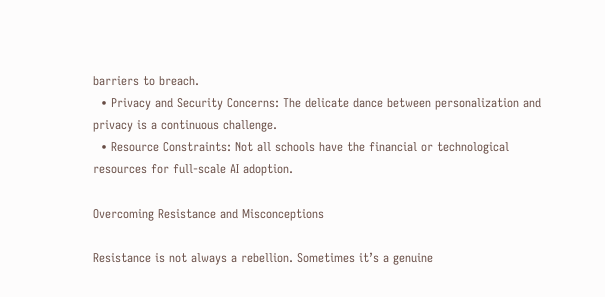barriers to breach.
  • Privacy and Security Concerns: The delicate dance between personalization and privacy is a continuous challenge.
  • Resource Constraints: Not all schools have the financial or technological resources for full-scale AI adoption.

Overcoming Resistance and Misconceptions

Resistance is not always a rebellion. Sometimes it’s a genuine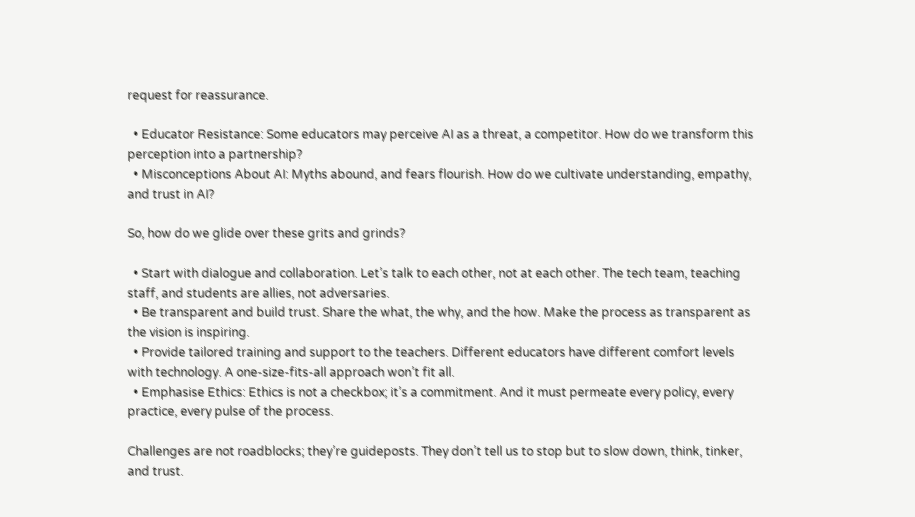request for reassurance.

  • Educator Resistance: Some educators may perceive AI as a threat, a competitor. How do we transform this perception into a partnership?
  • Misconceptions About AI: Myths abound, and fears flourish. How do we cultivate understanding, empathy, and trust in AI?

So, how do we glide over these grits and grinds?

  • Start with dialogue and collaboration. Let’s talk to each other, not at each other. The tech team, teaching staff, and students are allies, not adversaries.
  • Be transparent and build trust. Share the what, the why, and the how. Make the process as transparent as the vision is inspiring.
  • Provide tailored training and support to the teachers. Different educators have different comfort levels with technology. A one-size-fits-all approach won’t fit all.
  • Emphasise Ethics: Ethics is not a checkbox; it’s a commitment. And it must permeate every policy, every practice, every pulse of the process.

Challenges are not roadblocks; they’re guideposts. They don’t tell us to stop but to slow down, think, tinker, and trust.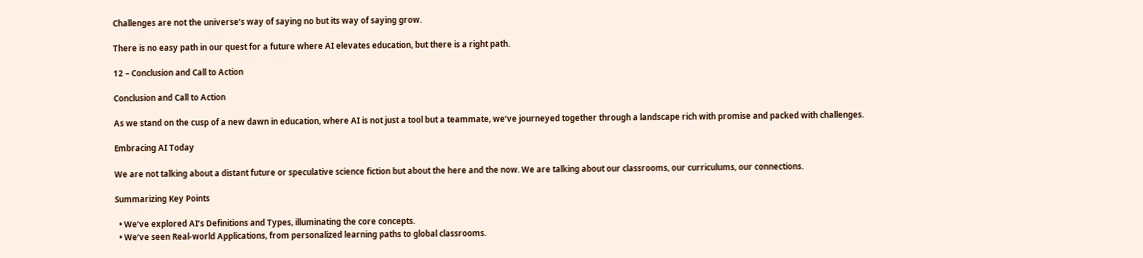Challenges are not the universe’s way of saying no but its way of saying grow.

There is no easy path in our quest for a future where AI elevates education, but there is a right path.

12 – Conclusion and Call to Action

Conclusion and Call to Action

As we stand on the cusp of a new dawn in education, where AI is not just a tool but a teammate, we’ve journeyed together through a landscape rich with promise and packed with challenges.

Embracing AI Today

We are not talking about a distant future or speculative science fiction but about the here and the now. We are talking about our classrooms, our curriculums, our connections.

Summarizing Key Points

  • We’ve explored AI’s Definitions and Types, illuminating the core concepts.
  • We’ve seen Real-world Applications, from personalized learning paths to global classrooms.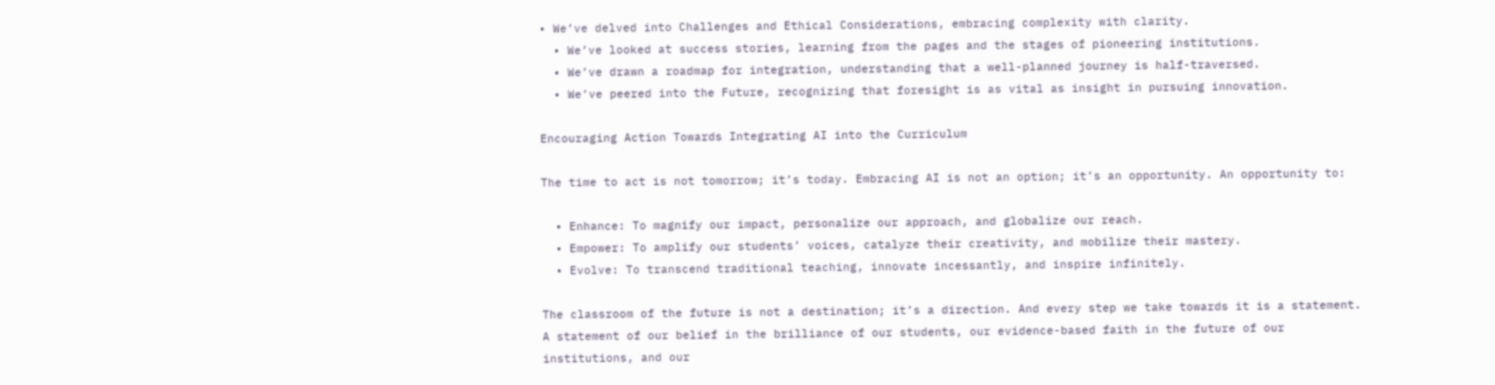• We’ve delved into Challenges and Ethical Considerations, embracing complexity with clarity.
  • We’ve looked at success stories, learning from the pages and the stages of pioneering institutions.
  • We’ve drawn a roadmap for integration, understanding that a well-planned journey is half-traversed.
  • We’ve peered into the Future, recognizing that foresight is as vital as insight in pursuing innovation.

Encouraging Action Towards Integrating AI into the Curriculum

The time to act is not tomorrow; it’s today. Embracing AI is not an option; it’s an opportunity. An opportunity to:

  • Enhance: To magnify our impact, personalize our approach, and globalize our reach.
  • Empower: To amplify our students’ voices, catalyze their creativity, and mobilize their mastery.
  • Evolve: To transcend traditional teaching, innovate incessantly, and inspire infinitely.

The classroom of the future is not a destination; it’s a direction. And every step we take towards it is a statement. A statement of our belief in the brilliance of our students, our evidence-based faith in the future of our institutions, and our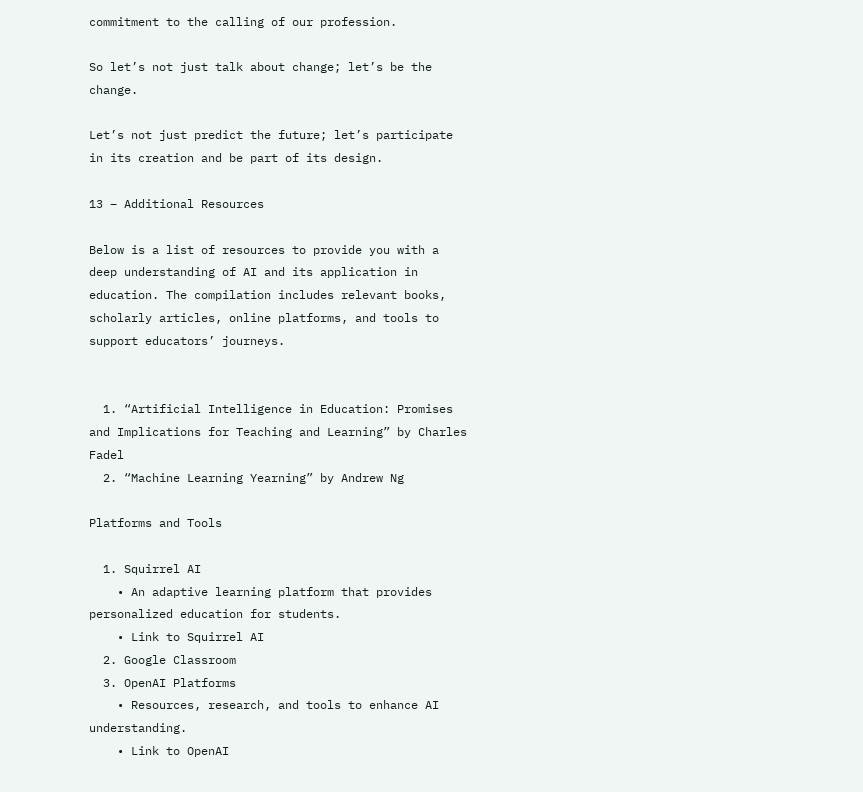commitment to the calling of our profession.

So let’s not just talk about change; let’s be the change.

Let’s not just predict the future; let’s participate in its creation and be part of its design.

13 – Additional Resources

Below is a list of resources to provide you with a deep understanding of AI and its application in education. The compilation includes relevant books, scholarly articles, online platforms, and tools to support educators’ journeys.


  1. “Artificial Intelligence in Education: Promises and Implications for Teaching and Learning” by Charles Fadel
  2. “Machine Learning Yearning” by Andrew Ng

Platforms and Tools

  1. Squirrel AI
    • An adaptive learning platform that provides personalized education for students.
    • Link to Squirrel AI
  2. Google Classroom
  3. OpenAI Platforms
    • Resources, research, and tools to enhance AI understanding.
    • Link to OpenAI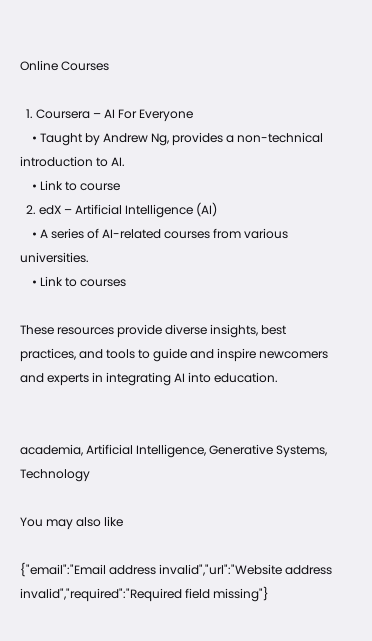Online Courses

  1. Coursera – AI For Everyone
    • Taught by Andrew Ng, provides a non-technical introduction to AI.
    • Link to course
  2. edX – Artificial Intelligence (AI)
    • A series of AI-related courses from various universities.
    • Link to courses

These resources provide diverse insights, best practices, and tools to guide and inspire newcomers and experts in integrating AI into education.


academia, Artificial Intelligence, Generative Systems, Technology

You may also like

{"email":"Email address invalid","url":"Website address invalid","required":"Required field missing"}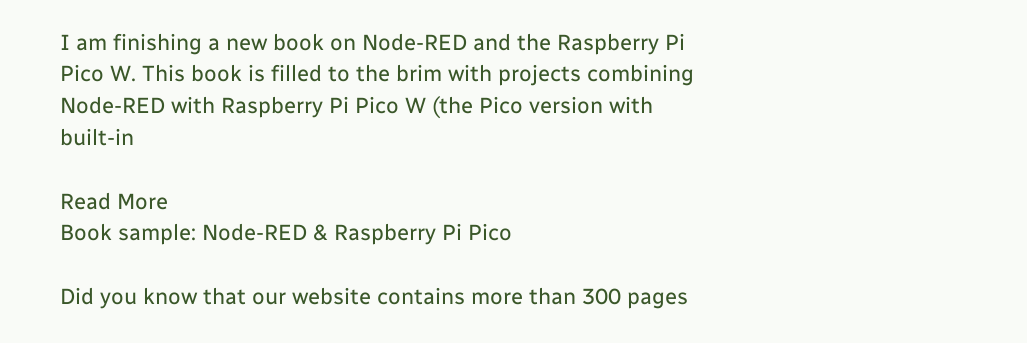I am finishing a new book on Node-RED and the Raspberry Pi Pico W. This book is filled to the brim with projects combining Node-RED with Raspberry Pi Pico W (the Pico version with built-in

Read More
Book sample: Node-RED & Raspberry Pi Pico

Did you know that our website contains more than 300 pages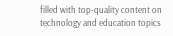filled with top-quality content on technology and education topics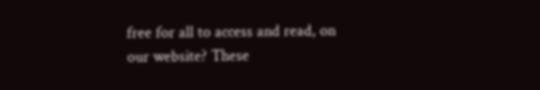free for all to access and read, on our website? These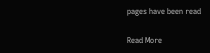pages have been read

Read More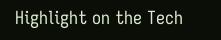Highlight on the Tech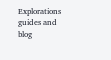Explorations guides and blog